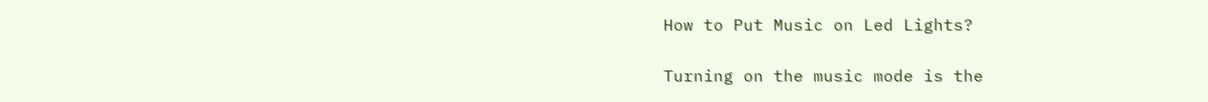How to Put Music on Led Lights?

Turning on the music mode is the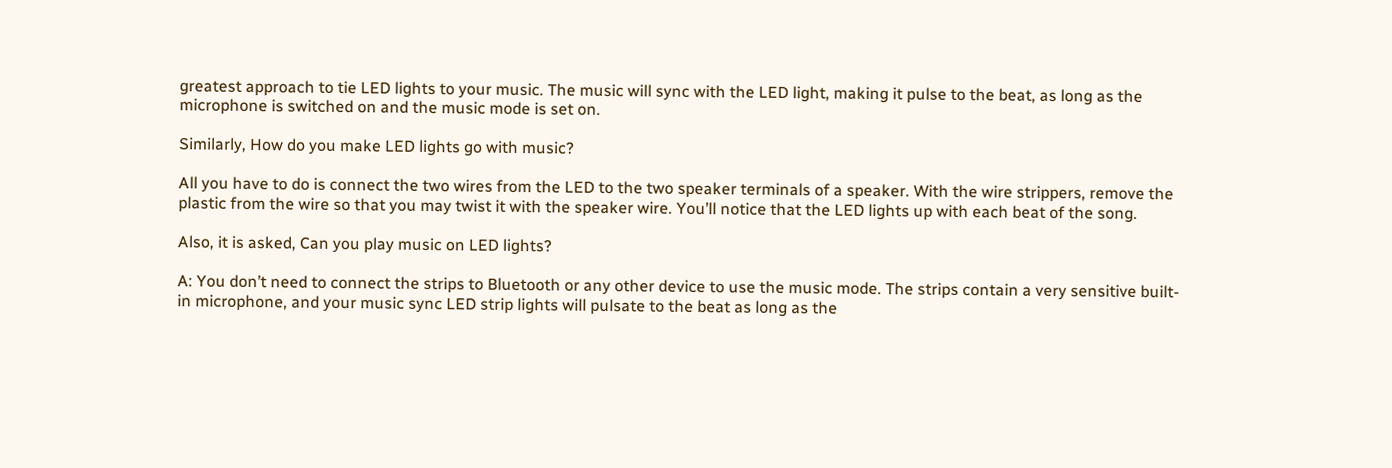greatest approach to tie LED lights to your music. The music will sync with the LED light, making it pulse to the beat, as long as the microphone is switched on and the music mode is set on.

Similarly, How do you make LED lights go with music?

All you have to do is connect the two wires from the LED to the two speaker terminals of a speaker. With the wire strippers, remove the plastic from the wire so that you may twist it with the speaker wire. You’ll notice that the LED lights up with each beat of the song.

Also, it is asked, Can you play music on LED lights?

A: You don’t need to connect the strips to Bluetooth or any other device to use the music mode. The strips contain a very sensitive built-in microphone, and your music sync LED strip lights will pulsate to the beat as long as the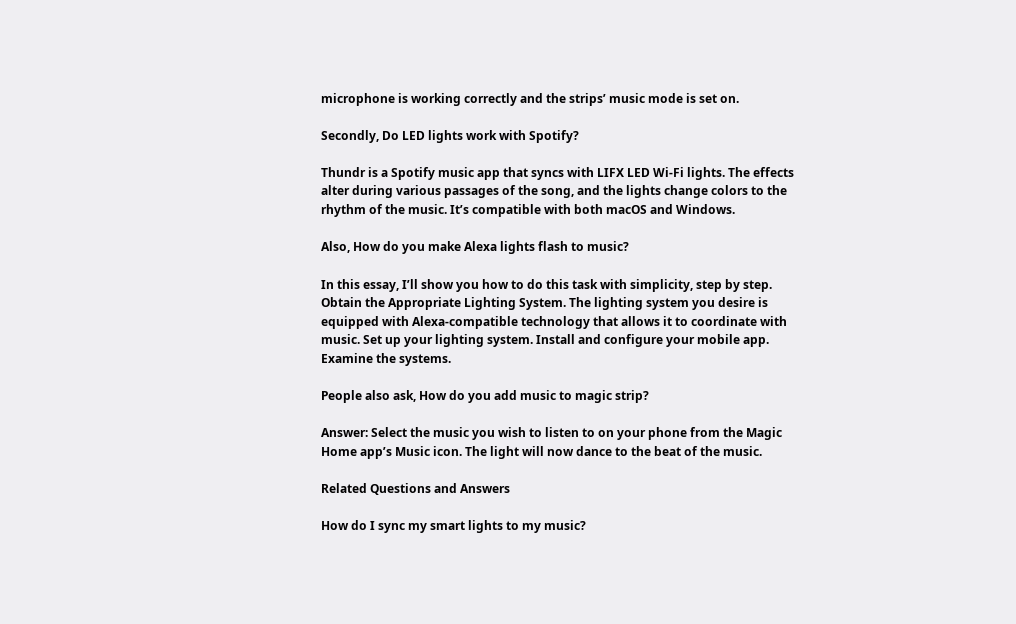microphone is working correctly and the strips’ music mode is set on.

Secondly, Do LED lights work with Spotify?

Thundr is a Spotify music app that syncs with LIFX LED Wi-Fi lights. The effects alter during various passages of the song, and the lights change colors to the rhythm of the music. It’s compatible with both macOS and Windows.

Also, How do you make Alexa lights flash to music?

In this essay, I’ll show you how to do this task with simplicity, step by step. Obtain the Appropriate Lighting System. The lighting system you desire is equipped with Alexa-compatible technology that allows it to coordinate with music. Set up your lighting system. Install and configure your mobile app. Examine the systems.

People also ask, How do you add music to magic strip?

Answer: Select the music you wish to listen to on your phone from the Magic Home app’s Music icon. The light will now dance to the beat of the music.

Related Questions and Answers

How do I sync my smart lights to my music?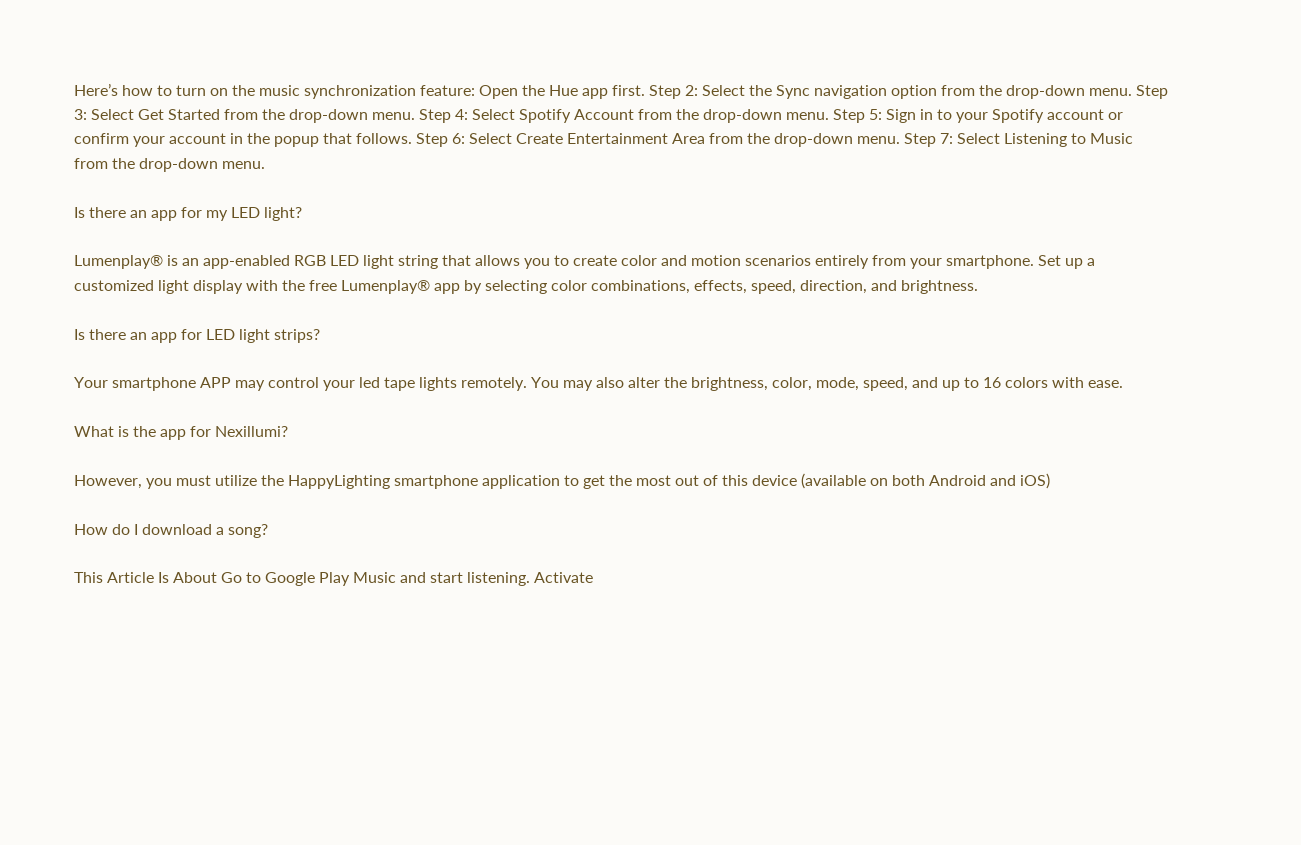Here’s how to turn on the music synchronization feature: Open the Hue app first. Step 2: Select the Sync navigation option from the drop-down menu. Step 3: Select Get Started from the drop-down menu. Step 4: Select Spotify Account from the drop-down menu. Step 5: Sign in to your Spotify account or confirm your account in the popup that follows. Step 6: Select Create Entertainment Area from the drop-down menu. Step 7: Select Listening to Music from the drop-down menu.

Is there an app for my LED light?

Lumenplay® is an app-enabled RGB LED light string that allows you to create color and motion scenarios entirely from your smartphone. Set up a customized light display with the free Lumenplay® app by selecting color combinations, effects, speed, direction, and brightness.

Is there an app for LED light strips?

Your smartphone APP may control your led tape lights remotely. You may also alter the brightness, color, mode, speed, and up to 16 colors with ease.

What is the app for Nexillumi?

However, you must utilize the HappyLighting smartphone application to get the most out of this device (available on both Android and iOS)

How do I download a song?

This Article Is About Go to Google Play Music and start listening. Activate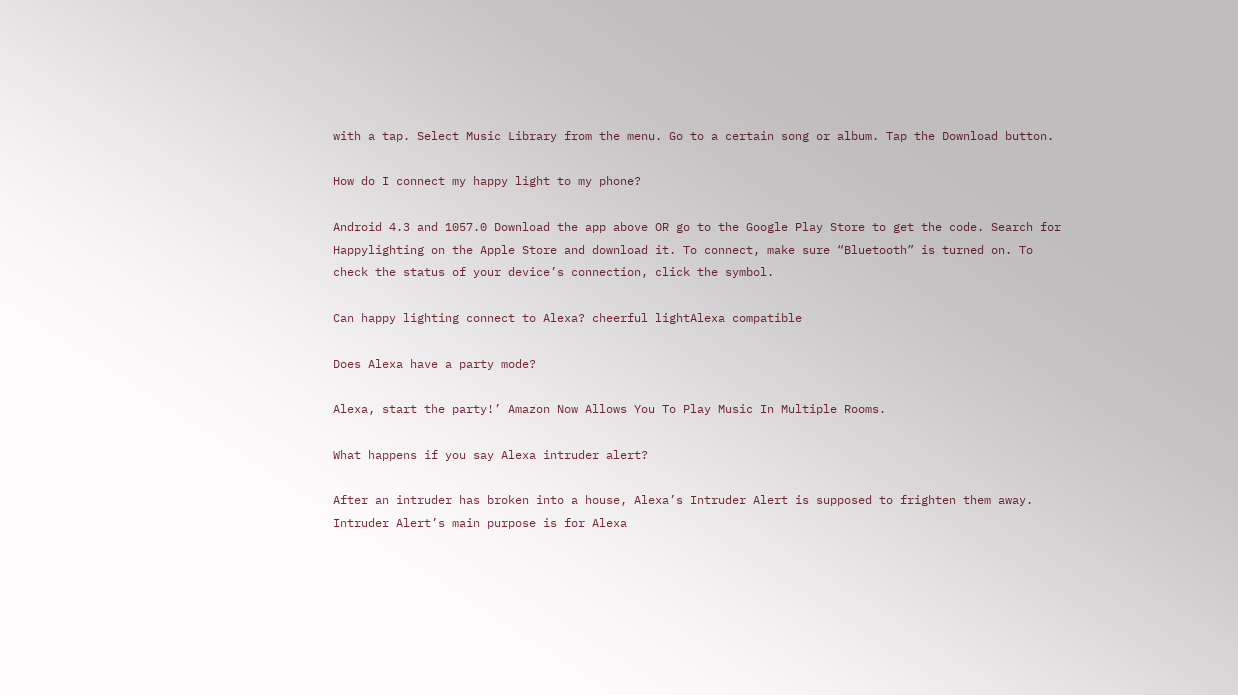with a tap. Select Music Library from the menu. Go to a certain song or album. Tap the Download button.

How do I connect my happy light to my phone?

Android 4.3 and 1057.0 Download the app above OR go to the Google Play Store to get the code. Search for Happylighting on the Apple Store and download it. To connect, make sure “Bluetooth” is turned on. To check the status of your device’s connection, click the symbol.

Can happy lighting connect to Alexa? cheerful lightAlexa compatible

Does Alexa have a party mode?

Alexa, start the party!’ Amazon Now Allows You To Play Music In Multiple Rooms.

What happens if you say Alexa intruder alert?

After an intruder has broken into a house, Alexa’s Intruder Alert is supposed to frighten them away. Intruder Alert’s main purpose is for Alexa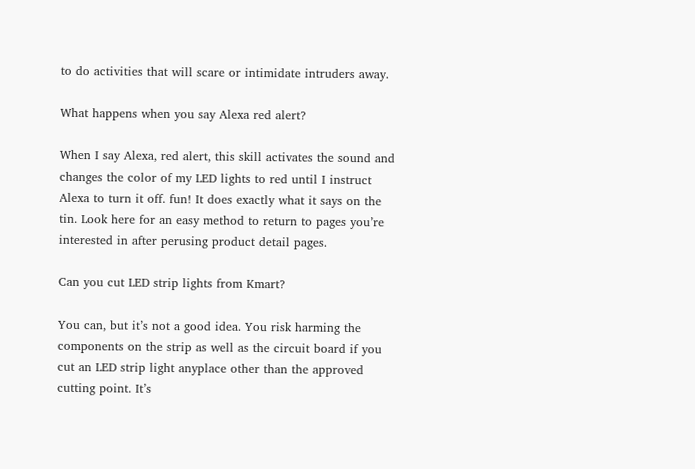to do activities that will scare or intimidate intruders away.

What happens when you say Alexa red alert?

When I say Alexa, red alert, this skill activates the sound and changes the color of my LED lights to red until I instruct Alexa to turn it off. fun! It does exactly what it says on the tin. Look here for an easy method to return to pages you’re interested in after perusing product detail pages.

Can you cut LED strip lights from Kmart?

You can, but it’s not a good idea. You risk harming the components on the strip as well as the circuit board if you cut an LED strip light anyplace other than the approved cutting point. It’s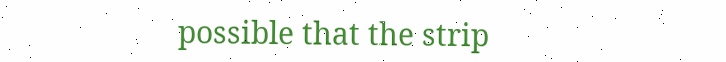possible that the strip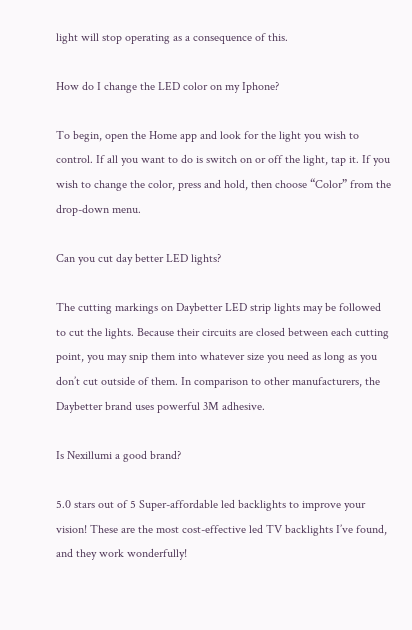light will stop operating as a consequence of this.

How do I change the LED color on my Iphone?

To begin, open the Home app and look for the light you wish to control. If all you want to do is switch on or off the light, tap it. If you wish to change the color, press and hold, then choose “Color” from the drop-down menu.

Can you cut day better LED lights?

The cutting markings on Daybetter LED strip lights may be followed to cut the lights. Because their circuits are closed between each cutting point, you may snip them into whatever size you need as long as you don’t cut outside of them. In comparison to other manufacturers, the Daybetter brand uses powerful 3M adhesive.

Is Nexillumi a good brand?

5.0 stars out of 5 Super-affordable led backlights to improve your vision! These are the most cost-effective led TV backlights I’ve found, and they work wonderfully!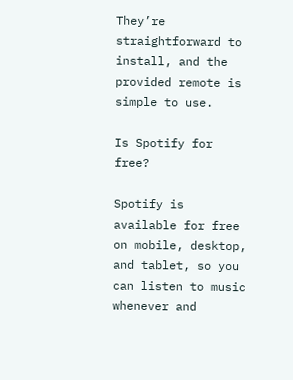They’re straightforward to install, and the provided remote is simple to use.

Is Spotify for free?

Spotify is available for free on mobile, desktop, and tablet, so you can listen to music whenever and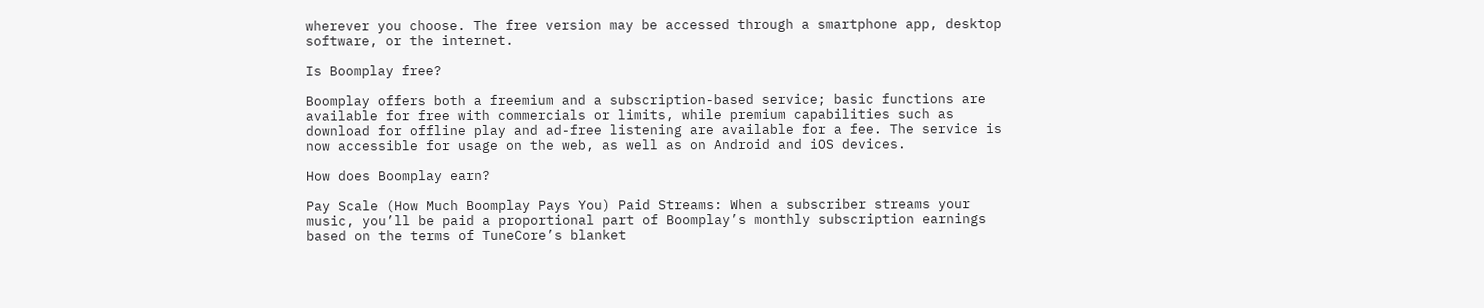wherever you choose. The free version may be accessed through a smartphone app, desktop software, or the internet.

Is Boomplay free?

Boomplay offers both a freemium and a subscription-based service; basic functions are available for free with commercials or limits, while premium capabilities such as download for offline play and ad-free listening are available for a fee. The service is now accessible for usage on the web, as well as on Android and iOS devices.

How does Boomplay earn?

Pay Scale (How Much Boomplay Pays You) Paid Streams: When a subscriber streams your music, you’ll be paid a proportional part of Boomplay’s monthly subscription earnings based on the terms of TuneCore’s blanket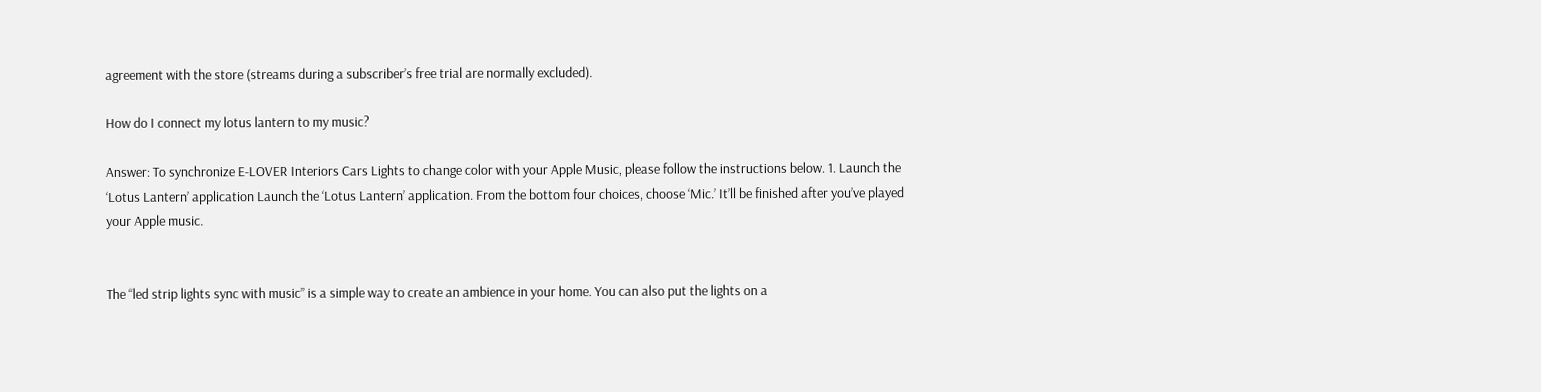agreement with the store (streams during a subscriber’s free trial are normally excluded).

How do I connect my lotus lantern to my music?

Answer: To synchronize E-LOVER Interiors Cars Lights to change color with your Apple Music, please follow the instructions below. 1. Launch the ‘Lotus Lantern’ application Launch the ‘Lotus Lantern’ application. From the bottom four choices, choose ‘Mic.’ It’ll be finished after you’ve played your Apple music.


The “led strip lights sync with music” is a simple way to create an ambience in your home. You can also put the lights on a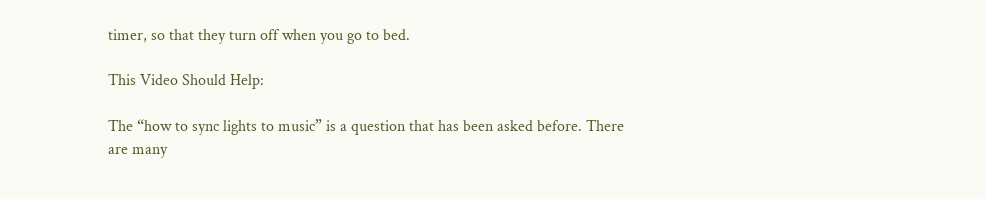timer, so that they turn off when you go to bed.

This Video Should Help:

The “how to sync lights to music” is a question that has been asked before. There are many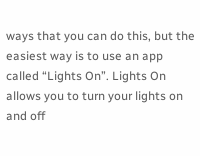ways that you can do this, but the easiest way is to use an app called “Lights On”. Lights On allows you to turn your lights on and off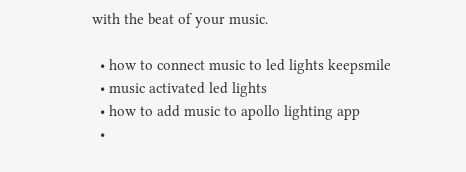with the beat of your music.

  • how to connect music to led lights keepsmile
  • music activated led lights
  • how to add music to apollo lighting app
  •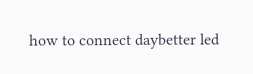how to connect daybetter led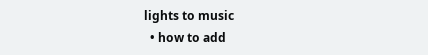lights to music
  • how to add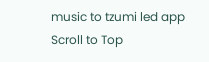music to tzumi led app
Scroll to Top